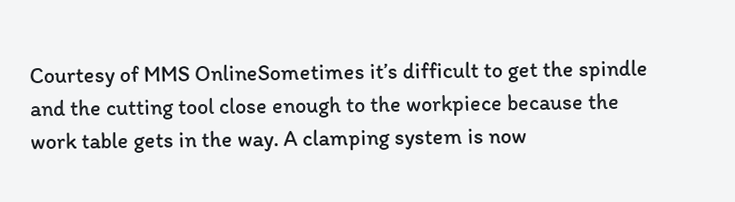Courtesy of MMS OnlineSometimes it’s difficult to get the spindle and the cutting tool close enough to the workpiece because the work table gets in the way. A clamping system is now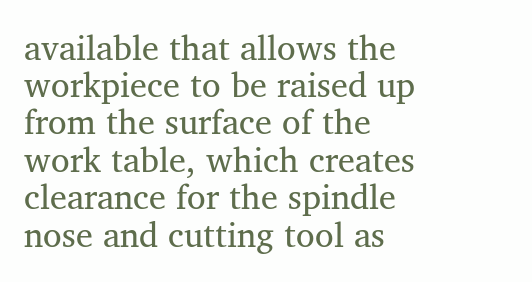available that allows the workpiece to be raised up from the surface of the work table, which creates clearance for the spindle nose and cutting tool as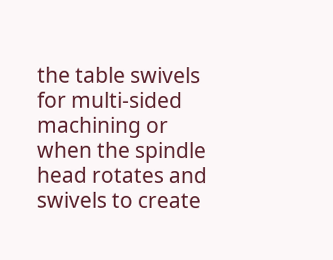the table swivels for multi-sided machining or when the spindle head rotates and swivels to create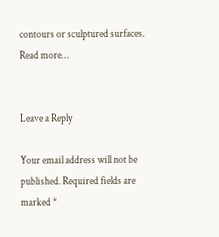contours or sculptured surfaces. Read more…


Leave a Reply

Your email address will not be published. Required fields are marked *